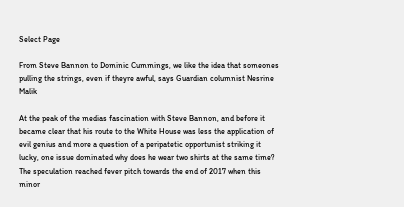Select Page

From Steve Bannon to Dominic Cummings, we like the idea that someones pulling the strings, even if theyre awful, says Guardian columnist Nesrine Malik

At the peak of the medias fascination with Steve Bannon, and before it became clear that his route to the White House was less the application of evil genius and more a question of a peripatetic opportunist striking it lucky, one issue dominated why does he wear two shirts at the same time? The speculation reached fever pitch towards the end of 2017 when this minor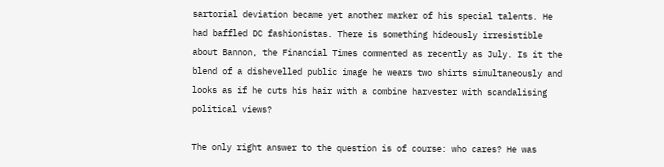sartorial deviation became yet another marker of his special talents. He had baffled DC fashionistas. There is something hideously irresistible about Bannon, the Financial Times commented as recently as July. Is it the blend of a dishevelled public image he wears two shirts simultaneously and looks as if he cuts his hair with a combine harvester with scandalising political views?

The only right answer to the question is of course: who cares? He was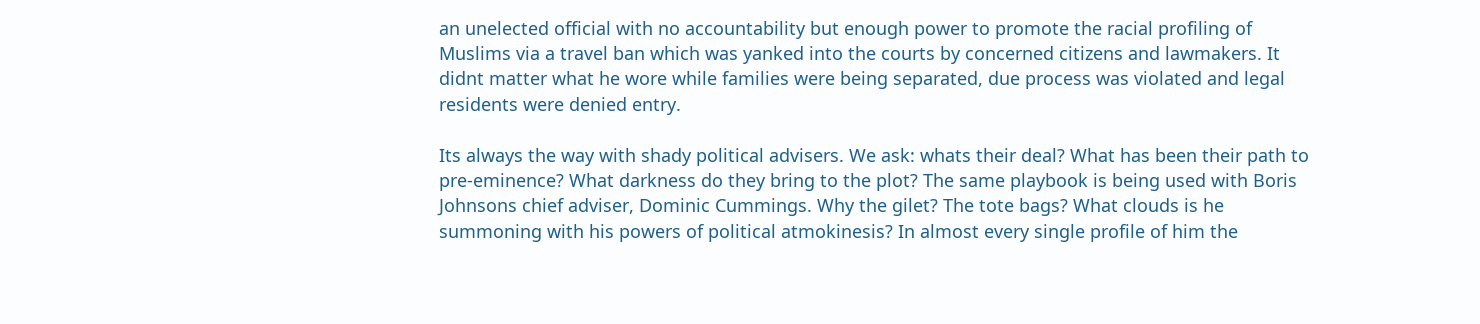an unelected official with no accountability but enough power to promote the racial profiling of Muslims via a travel ban which was yanked into the courts by concerned citizens and lawmakers. It didnt matter what he wore while families were being separated, due process was violated and legal residents were denied entry.

Its always the way with shady political advisers. We ask: whats their deal? What has been their path to pre-eminence? What darkness do they bring to the plot? The same playbook is being used with Boris Johnsons chief adviser, Dominic Cummings. Why the gilet? The tote bags? What clouds is he summoning with his powers of political atmokinesis? In almost every single profile of him the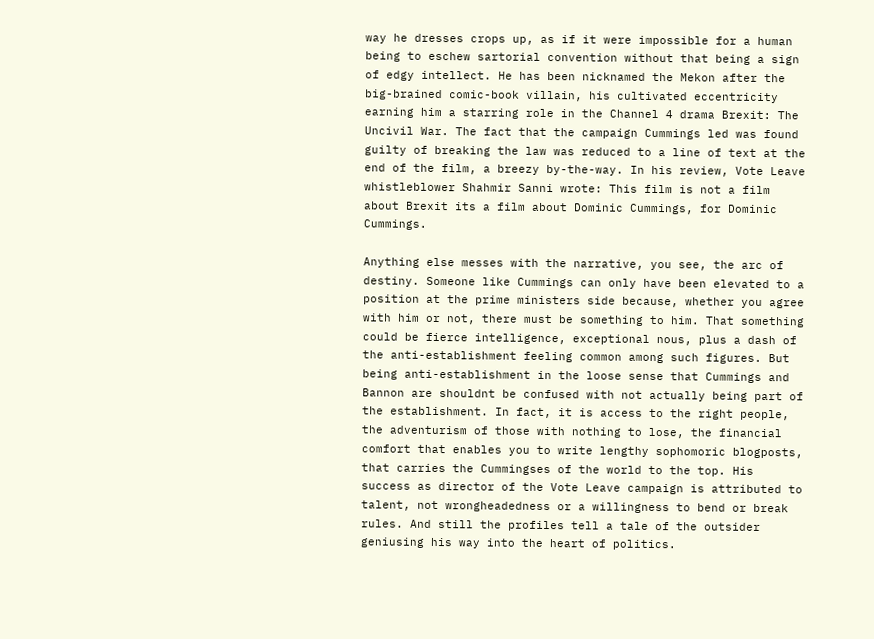way he dresses crops up, as if it were impossible for a human being to eschew sartorial convention without that being a sign of edgy intellect. He has been nicknamed the Mekon after the big-brained comic-book villain, his cultivated eccentricity earning him a starring role in the Channel 4 drama Brexit: The Uncivil War. The fact that the campaign Cummings led was found guilty of breaking the law was reduced to a line of text at the end of the film, a breezy by-the-way. In his review, Vote Leave whistleblower Shahmir Sanni wrote: This film is not a film about Brexit its a film about Dominic Cummings, for Dominic Cummings.

Anything else messes with the narrative, you see, the arc of destiny. Someone like Cummings can only have been elevated to a position at the prime ministers side because, whether you agree with him or not, there must be something to him. That something could be fierce intelligence, exceptional nous, plus a dash of the anti-establishment feeling common among such figures. But being anti-establishment in the loose sense that Cummings and Bannon are shouldnt be confused with not actually being part of the establishment. In fact, it is access to the right people, the adventurism of those with nothing to lose, the financial comfort that enables you to write lengthy sophomoric blogposts, that carries the Cummingses of the world to the top. His success as director of the Vote Leave campaign is attributed to talent, not wrongheadedness or a willingness to bend or break rules. And still the profiles tell a tale of the outsider geniusing his way into the heart of politics.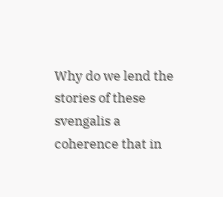Why do we lend the stories of these svengalis a coherence that in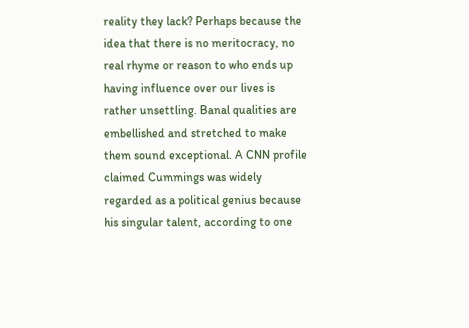reality they lack? Perhaps because the idea that there is no meritocracy, no real rhyme or reason to who ends up having influence over our lives is rather unsettling. Banal qualities are embellished and stretched to make them sound exceptional. A CNN profile claimed Cummings was widely regarded as a political genius because his singular talent, according to one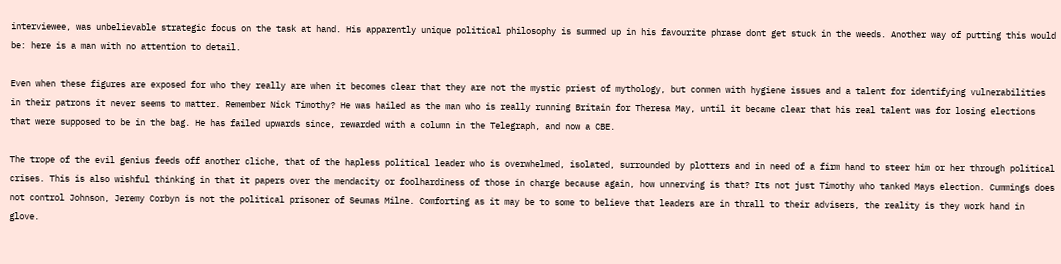interviewee, was unbelievable strategic focus on the task at hand. His apparently unique political philosophy is summed up in his favourite phrase dont get stuck in the weeds. Another way of putting this would be: here is a man with no attention to detail.

Even when these figures are exposed for who they really are when it becomes clear that they are not the mystic priest of mythology, but conmen with hygiene issues and a talent for identifying vulnerabilities in their patrons it never seems to matter. Remember Nick Timothy? He was hailed as the man who is really running Britain for Theresa May, until it became clear that his real talent was for losing elections that were supposed to be in the bag. He has failed upwards since, rewarded with a column in the Telegraph, and now a CBE.

The trope of the evil genius feeds off another cliche, that of the hapless political leader who is overwhelmed, isolated, surrounded by plotters and in need of a firm hand to steer him or her through political crises. This is also wishful thinking in that it papers over the mendacity or foolhardiness of those in charge because again, how unnerving is that? Its not just Timothy who tanked Mays election. Cummings does not control Johnson, Jeremy Corbyn is not the political prisoner of Seumas Milne. Comforting as it may be to some to believe that leaders are in thrall to their advisers, the reality is they work hand in glove.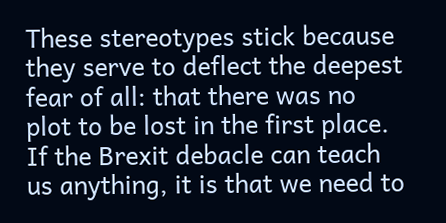These stereotypes stick because they serve to deflect the deepest fear of all: that there was no plot to be lost in the first place. If the Brexit debacle can teach us anything, it is that we need to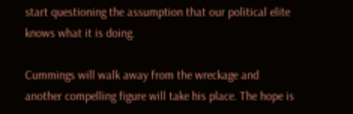start questioning the assumption that our political elite knows what it is doing.

Cummings will walk away from the wreckage and another compelling figure will take his place. The hope is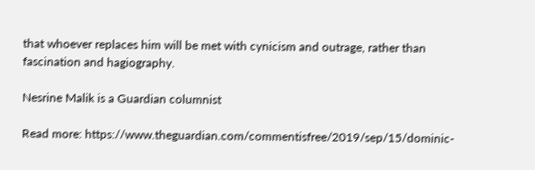that whoever replaces him will be met with cynicism and outrage, rather than fascination and hagiography.

Nesrine Malik is a Guardian columnist

Read more: https://www.theguardian.com/commentisfree/2019/sep/15/dominic-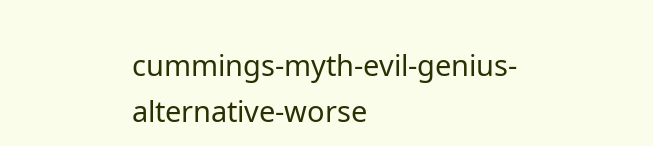cummings-myth-evil-genius-alternative-worse